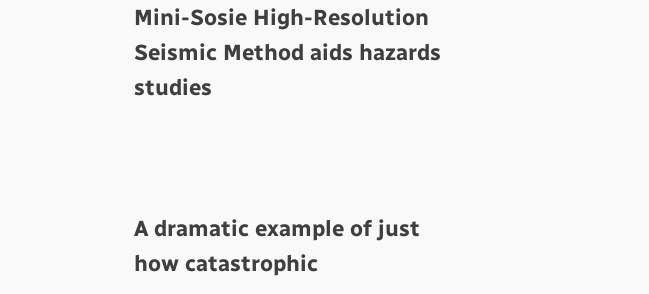Mini-Sosie High-Resolution Seismic Method aids hazards studies



A dramatic example of just how catastrophic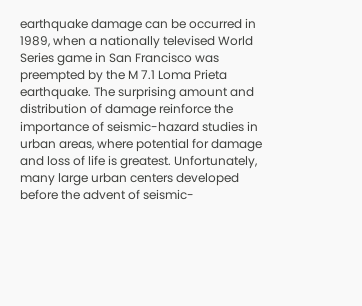earthquake damage can be occurred in 1989, when a nationally televised World Series game in San Francisco was preempted by the M 7.1 Loma Prieta earthquake. The surprising amount and distribution of damage reinforce the importance of seismic-hazard studies in urban areas, where potential for damage and loss of life is greatest. Unfortunately, many large urban centers developed before the advent of seismic-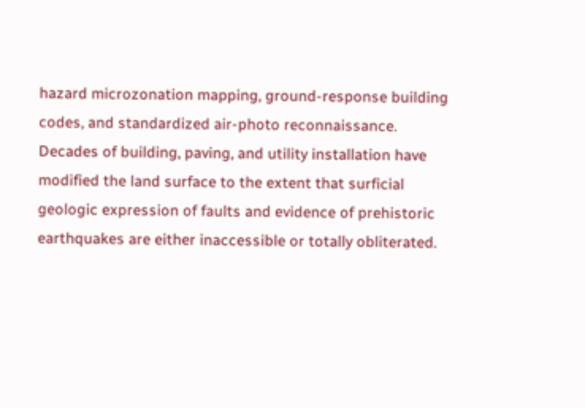hazard microzonation mapping, ground-response building codes, and standardized air-photo reconnaissance. Decades of building, paving, and utility installation have modified the land surface to the extent that surficial geologic expression of faults and evidence of prehistoric earthquakes are either inaccessible or totally obliterated.